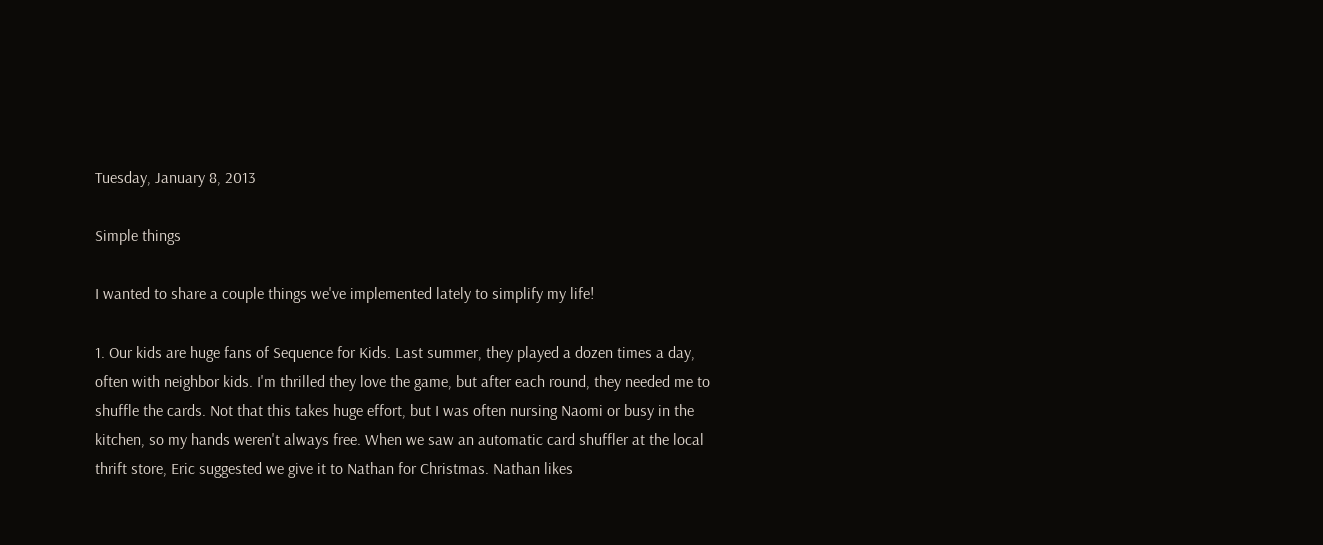Tuesday, January 8, 2013

Simple things

I wanted to share a couple things we've implemented lately to simplify my life!

1. Our kids are huge fans of Sequence for Kids. Last summer, they played a dozen times a day, often with neighbor kids. I'm thrilled they love the game, but after each round, they needed me to shuffle the cards. Not that this takes huge effort, but I was often nursing Naomi or busy in the kitchen, so my hands weren't always free. When we saw an automatic card shuffler at the local thrift store, Eric suggested we give it to Nathan for Christmas. Nathan likes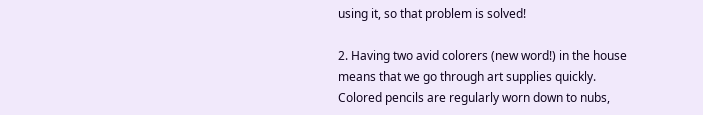using it, so that problem is solved!

2. Having two avid colorers (new word!) in the house means that we go through art supplies quickly. Colored pencils are regularly worn down to nubs,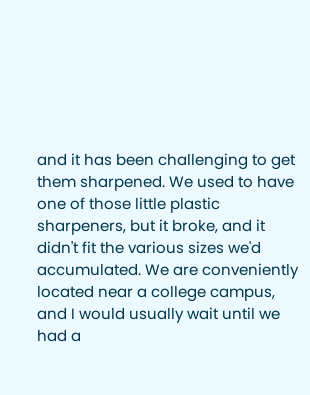and it has been challenging to get them sharpened. We used to have one of those little plastic sharpeners, but it broke, and it didn't fit the various sizes we'd accumulated. We are conveniently located near a college campus, and I would usually wait until we had a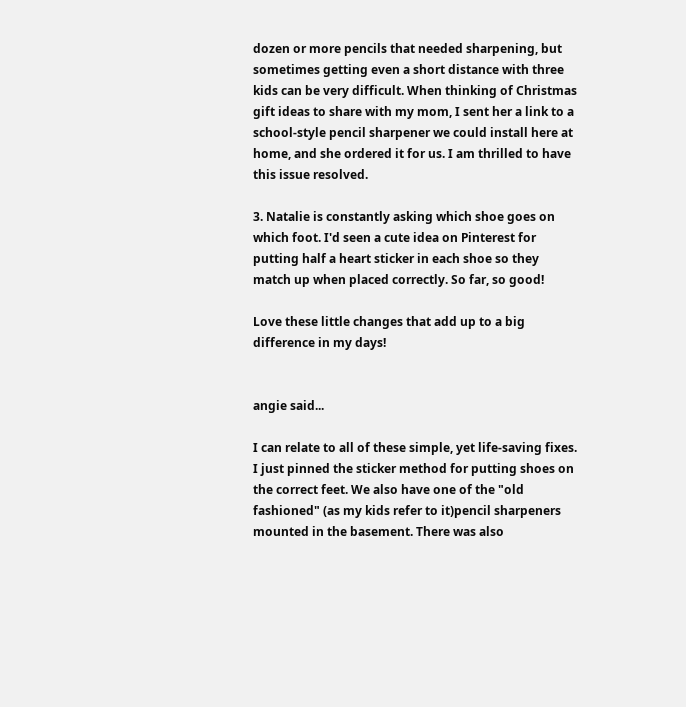dozen or more pencils that needed sharpening, but sometimes getting even a short distance with three kids can be very difficult. When thinking of Christmas gift ideas to share with my mom, I sent her a link to a school-style pencil sharpener we could install here at home, and she ordered it for us. I am thrilled to have this issue resolved.

3. Natalie is constantly asking which shoe goes on which foot. I'd seen a cute idea on Pinterest for putting half a heart sticker in each shoe so they match up when placed correctly. So far, so good!

Love these little changes that add up to a big difference in my days!


angie said...

I can relate to all of these simple, yet life-saving fixes. I just pinned the sticker method for putting shoes on the correct feet. We also have one of the "old fashioned" (as my kids refer to it)pencil sharpeners mounted in the basement. There was also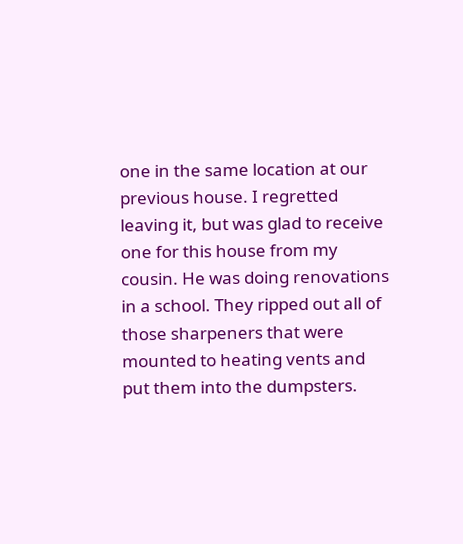one in the same location at our previous house. I regretted leaving it, but was glad to receive one for this house from my cousin. He was doing renovations in a school. They ripped out all of those sharpeners that were mounted to heating vents and put them into the dumpsters.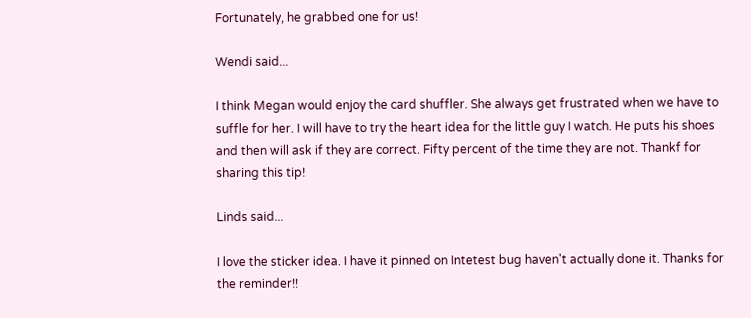Fortunately, he grabbed one for us!

Wendi said...

I think Megan would enjoy the card shuffler. She always get frustrated when we have to suffle for her. I will have to try the heart idea for the little guy I watch. He puts his shoes and then will ask if they are correct. Fifty percent of the time they are not. Thankf for sharing this tip!

Linds said...

I love the sticker idea. I have it pinned on Intetest bug haven't actually done it. Thanks for the reminder!!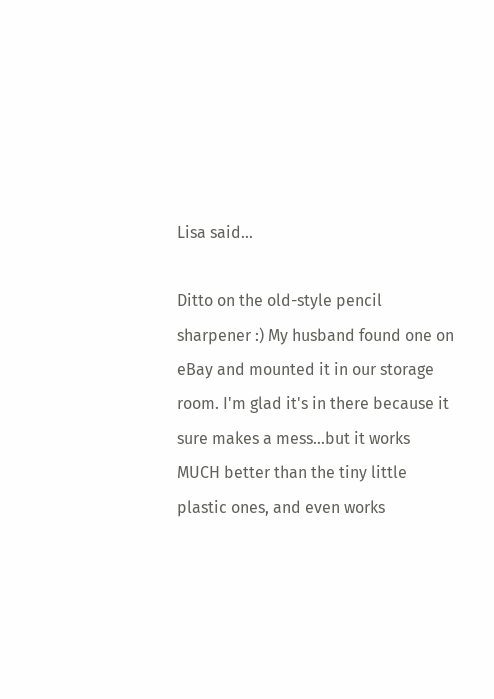Lisa said...

Ditto on the old-style pencil sharpener :) My husband found one on eBay and mounted it in our storage room. I'm glad it's in there because it sure makes a mess...but it works MUCH better than the tiny little plastic ones, and even works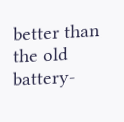better than the old battery-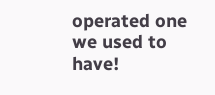operated one we used to have!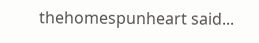thehomespunheart said...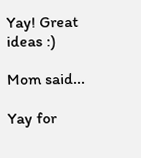Yay! Great ideas :)

Mom said...

Yay for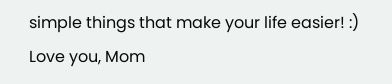simple things that make your life easier! :) Love you, Mom